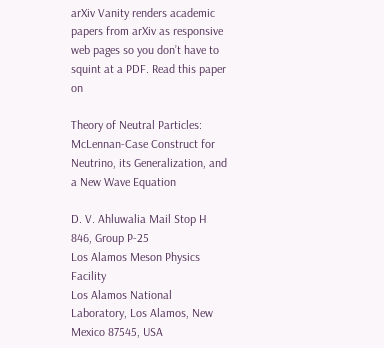arXiv Vanity renders academic papers from arXiv as responsive web pages so you don’t have to squint at a PDF. Read this paper on

Theory of Neutral Particles: McLennan-Case Construct for Neutrino, its Generalization, and a New Wave Equation

D. V. Ahluwalia Mail Stop H 846, Group P-25
Los Alamos Meson Physics Facility
Los Alamos National Laboratory, Los Alamos, New Mexico 87545, USA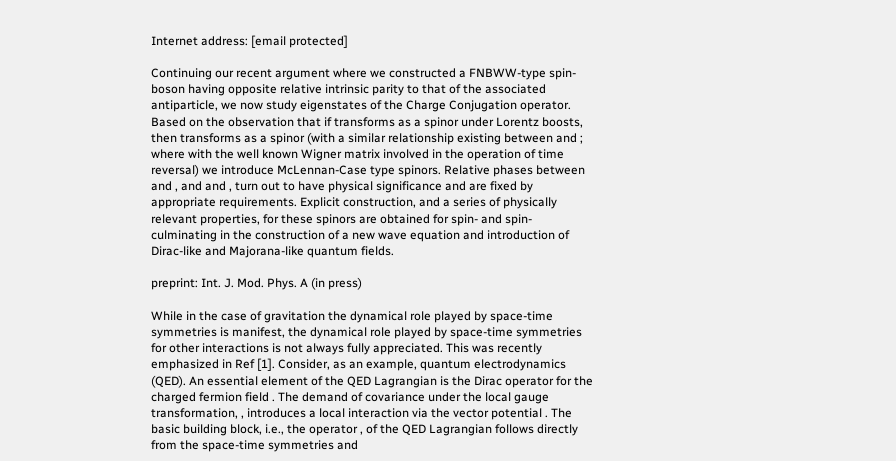Internet address: [email protected]

Continuing our recent argument where we constructed a FNBWW-type spin- boson having opposite relative intrinsic parity to that of the associated antiparticle, we now study eigenstates of the Charge Conjugation operator. Based on the observation that if transforms as a spinor under Lorentz boosts, then transforms as a spinor (with a similar relationship existing between and ; where with the well known Wigner matrix involved in the operation of time reversal) we introduce McLennan-Case type spinors. Relative phases between and , and and , turn out to have physical significance and are fixed by appropriate requirements. Explicit construction, and a series of physically relevant properties, for these spinors are obtained for spin- and spin- culminating in the construction of a new wave equation and introduction of Dirac-like and Majorana-like quantum fields.

preprint: Int. J. Mod. Phys. A (in press)

While in the case of gravitation the dynamical role played by space-time symmetries is manifest, the dynamical role played by space-time symmetries for other interactions is not always fully appreciated. This was recently emphasized in Ref [1]. Consider, as an example, quantum electrodynamics (QED). An essential element of the QED Lagrangian is the Dirac operator for the charged fermion field . The demand of covariance under the local gauge transformation, , introduces a local interaction via the vector potential . The basic building block, i.e., the operator , of the QED Lagrangian follows directly from the space-time symmetries and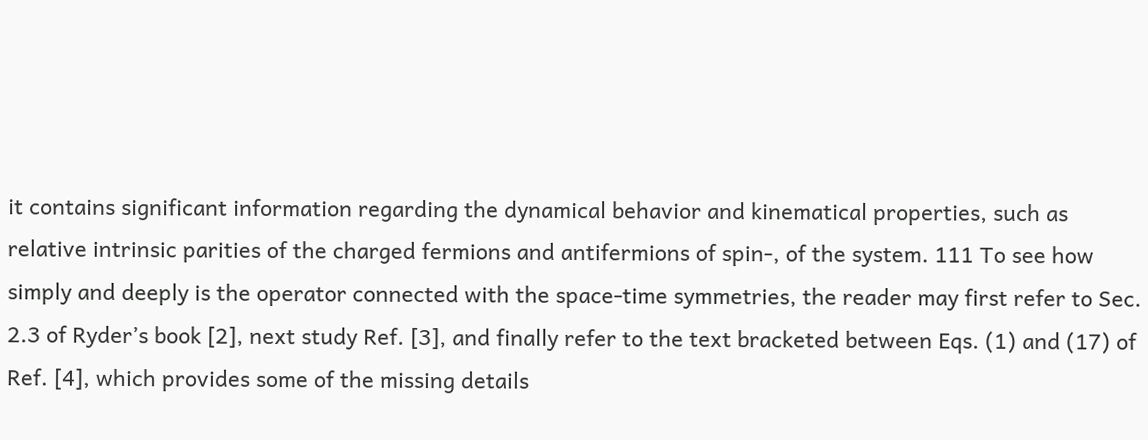it contains significant information regarding the dynamical behavior and kinematical properties, such as relative intrinsic parities of the charged fermions and antifermions of spin-, of the system. 111 To see how simply and deeply is the operator connected with the space-time symmetries, the reader may first refer to Sec. 2.3 of Ryder’s book [2], next study Ref. [3], and finally refer to the text bracketed between Eqs. (1) and (17) of Ref. [4], which provides some of the missing details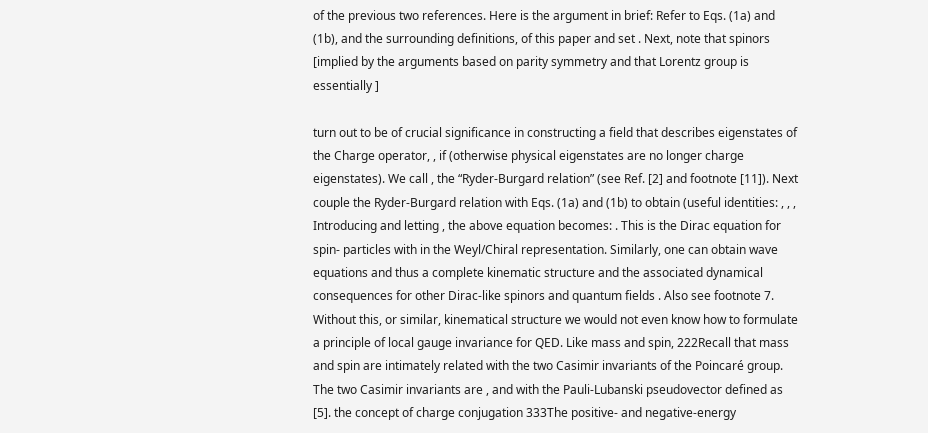of the previous two references. Here is the argument in brief: Refer to Eqs. (1a) and (1b), and the surrounding definitions, of this paper and set . Next, note that spinors [implied by the arguments based on parity symmetry and that Lorentz group is essentially ]

turn out to be of crucial significance in constructing a field that describes eigenstates of the Charge operator, , if (otherwise physical eigenstates are no longer charge eigenstates). We call , the “Ryder-Burgard relation” (see Ref. [2] and footnote [11]). Next couple the Ryder-Burgard relation with Eqs. (1a) and (1b) to obtain (useful identities: , , ,
Introducing and letting , the above equation becomes: . This is the Dirac equation for spin- particles with in the Weyl/Chiral representation. Similarly, one can obtain wave equations and thus a complete kinematic structure and the associated dynamical consequences for other Dirac-like spinors and quantum fields . Also see footnote 7. Without this, or similar, kinematical structure we would not even know how to formulate a principle of local gauge invariance for QED. Like mass and spin, 222Recall that mass and spin are intimately related with the two Casimir invariants of the Poincaré group. The two Casimir invariants are , and with the Pauli-Lubanski pseudovector defined as [5]. the concept of charge conjugation 333The positive- and negative-energy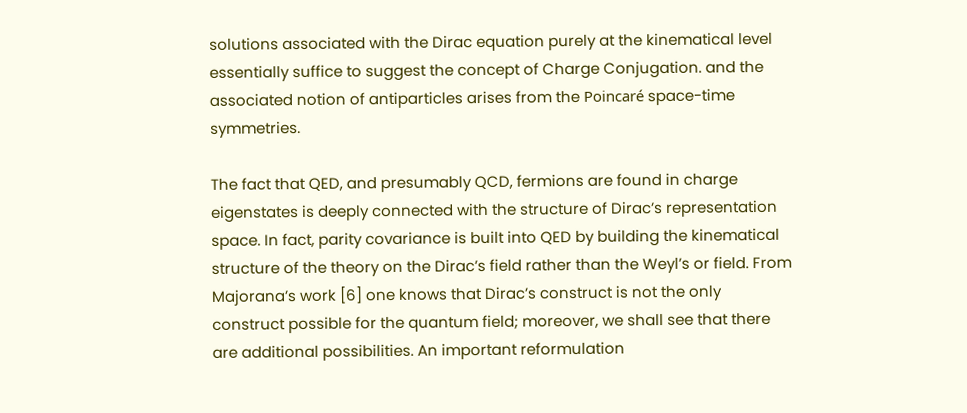solutions associated with the Dirac equation purely at the kinematical level essentially suffice to suggest the concept of Charge Conjugation. and the associated notion of antiparticles arises from the Poincaré space-time symmetries.

The fact that QED, and presumably QCD, fermions are found in charge eigenstates is deeply connected with the structure of Dirac’s representation space. In fact, parity covariance is built into QED by building the kinematical structure of the theory on the Dirac’s field rather than the Weyl’s or field. From Majorana’s work [6] one knows that Dirac’s construct is not the only construct possible for the quantum field; moreover, we shall see that there are additional possibilities. An important reformulation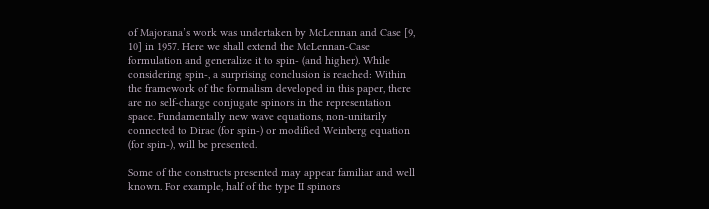of Majorana’s work was undertaken by McLennan and Case [9, 10] in 1957. Here we shall extend the McLennan-Case formulation and generalize it to spin- (and higher). While considering spin-, a surprising conclusion is reached: Within the framework of the formalism developed in this paper, there are no self-charge conjugate spinors in the representation space. Fundamentally new wave equations, non-unitarily connected to Dirac (for spin-) or modified Weinberg equation (for spin-), will be presented.

Some of the constructs presented may appear familiar and well known. For example, half of the type II spinors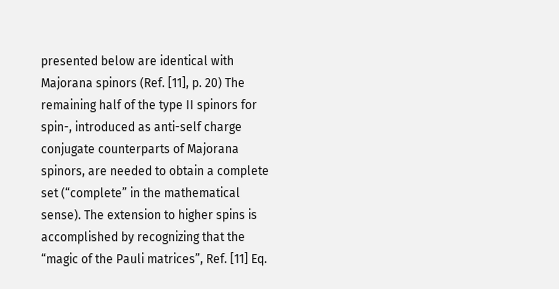presented below are identical with Majorana spinors (Ref. [11], p. 20) The remaining half of the type II spinors for spin-, introduced as anti-self charge conjugate counterparts of Majorana spinors, are needed to obtain a complete set (“complete” in the mathematical sense). The extension to higher spins is accomplished by recognizing that the “magic of the Pauli matrices”, Ref. [11] Eq.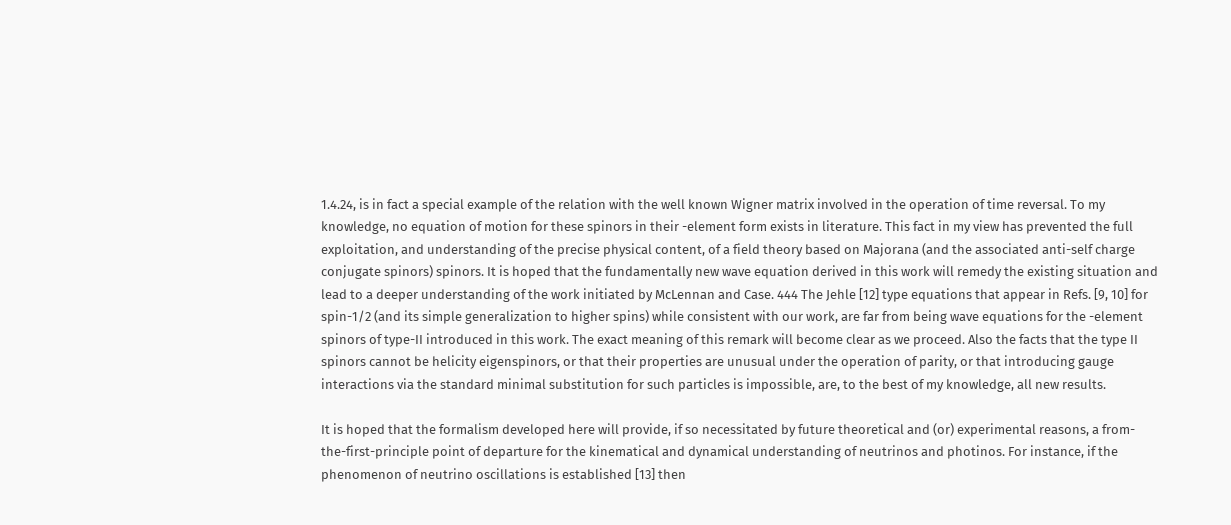1.4.24, is in fact a special example of the relation with the well known Wigner matrix involved in the operation of time reversal. To my knowledge, no equation of motion for these spinors in their -element form exists in literature. This fact in my view has prevented the full exploitation, and understanding of the precise physical content, of a field theory based on Majorana (and the associated anti-self charge conjugate spinors) spinors. It is hoped that the fundamentally new wave equation derived in this work will remedy the existing situation and lead to a deeper understanding of the work initiated by McLennan and Case. 444 The Jehle [12] type equations that appear in Refs. [9, 10] for spin-1/2 (and its simple generalization to higher spins) while consistent with our work, are far from being wave equations for the -element spinors of type-II introduced in this work. The exact meaning of this remark will become clear as we proceed. Also the facts that the type II spinors cannot be helicity eigenspinors, or that their properties are unusual under the operation of parity, or that introducing gauge interactions via the standard minimal substitution for such particles is impossible, are, to the best of my knowledge, all new results.

It is hoped that the formalism developed here will provide, if so necessitated by future theoretical and (or) experimental reasons, a from-the-first-principle point of departure for the kinematical and dynamical understanding of neutrinos and photinos. For instance, if the phenomenon of neutrino oscillations is established [13] then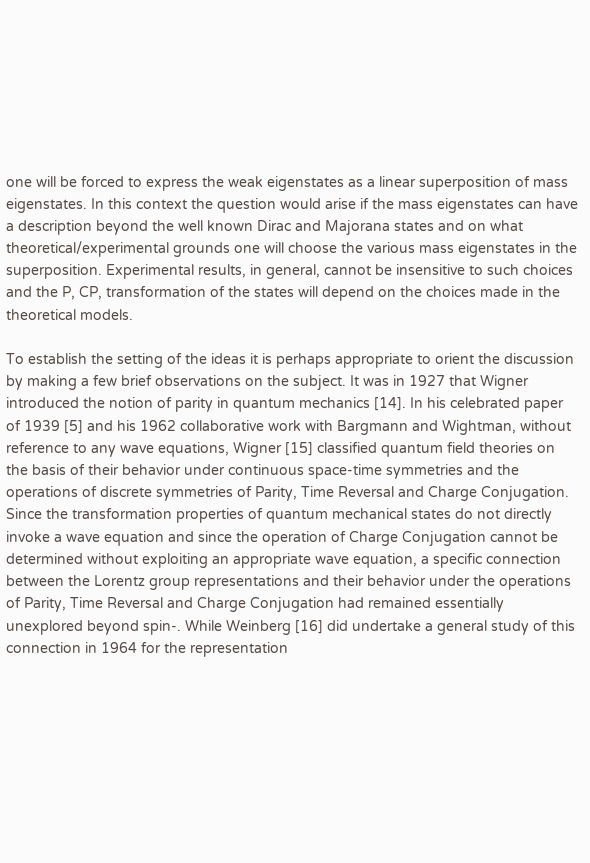one will be forced to express the weak eigenstates as a linear superposition of mass eigenstates. In this context the question would arise if the mass eigenstates can have a description beyond the well known Dirac and Majorana states and on what theoretical/experimental grounds one will choose the various mass eigenstates in the superposition. Experimental results, in general, cannot be insensitive to such choices and the P, CP, transformation of the states will depend on the choices made in the theoretical models.

To establish the setting of the ideas it is perhaps appropriate to orient the discussion by making a few brief observations on the subject. It was in 1927 that Wigner introduced the notion of parity in quantum mechanics [14]. In his celebrated paper of 1939 [5] and his 1962 collaborative work with Bargmann and Wightman, without reference to any wave equations, Wigner [15] classified quantum field theories on the basis of their behavior under continuous space-time symmetries and the operations of discrete symmetries of Parity, Time Reversal and Charge Conjugation. Since the transformation properties of quantum mechanical states do not directly invoke a wave equation and since the operation of Charge Conjugation cannot be determined without exploiting an appropriate wave equation, a specific connection between the Lorentz group representations and their behavior under the operations of Parity, Time Reversal and Charge Conjugation had remained essentially unexplored beyond spin-. While Weinberg [16] did undertake a general study of this connection in 1964 for the representation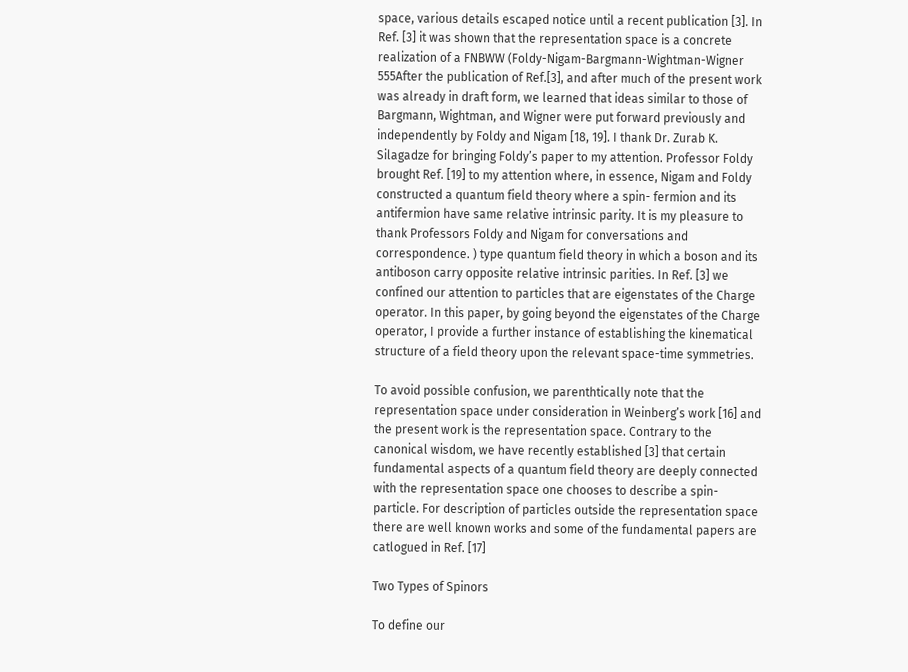space, various details escaped notice until a recent publication [3]. In Ref. [3] it was shown that the representation space is a concrete realization of a FNBWW (Foldy-Nigam-Bargmann-Wightman-Wigner 555After the publication of Ref.[3], and after much of the present work was already in draft form, we learned that ideas similar to those of Bargmann, Wightman, and Wigner were put forward previously and independently by Foldy and Nigam [18, 19]. I thank Dr. Zurab K. Silagadze for bringing Foldy’s paper to my attention. Professor Foldy brought Ref. [19] to my attention where, in essence, Nigam and Foldy constructed a quantum field theory where a spin- fermion and its antifermion have same relative intrinsic parity. It is my pleasure to thank Professors Foldy and Nigam for conversations and correspondence. ) type quantum field theory in which a boson and its antiboson carry opposite relative intrinsic parities. In Ref. [3] we confined our attention to particles that are eigenstates of the Charge operator. In this paper, by going beyond the eigenstates of the Charge operator, I provide a further instance of establishing the kinematical structure of a field theory upon the relevant space-time symmetries.

To avoid possible confusion, we parenthtically note that the representation space under consideration in Weinberg’s work [16] and the present work is the representation space. Contrary to the canonical wisdom, we have recently established [3] that certain fundamental aspects of a quantum field theory are deeply connected with the representation space one chooses to describe a spin- particle. For description of particles outside the representation space there are well known works and some of the fundamental papers are catlogued in Ref. [17]

Two Types of Spinors

To define our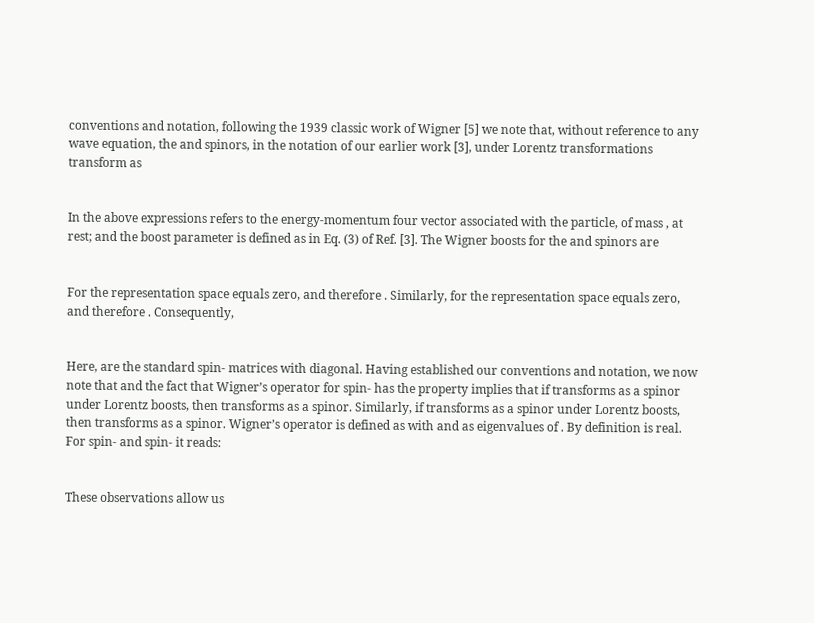conventions and notation, following the 1939 classic work of Wigner [5] we note that, without reference to any wave equation, the and spinors, in the notation of our earlier work [3], under Lorentz transformations transform as


In the above expressions refers to the energy-momentum four vector associated with the particle, of mass , at rest; and the boost parameter is defined as in Eq. (3) of Ref. [3]. The Wigner boosts for the and spinors are


For the representation space equals zero, and therefore . Similarly, for the representation space equals zero, and therefore . Consequently,


Here, are the standard spin- matrices with diagonal. Having established our conventions and notation, we now note that and the fact that Wigner’s operator for spin- has the property implies that if transforms as a spinor under Lorentz boosts, then transforms as a spinor. Similarly, if transforms as a spinor under Lorentz boosts, then transforms as a spinor. Wigner’s operator is defined as with and as eigenvalues of . By definition is real. For spin- and spin- it reads:


These observations allow us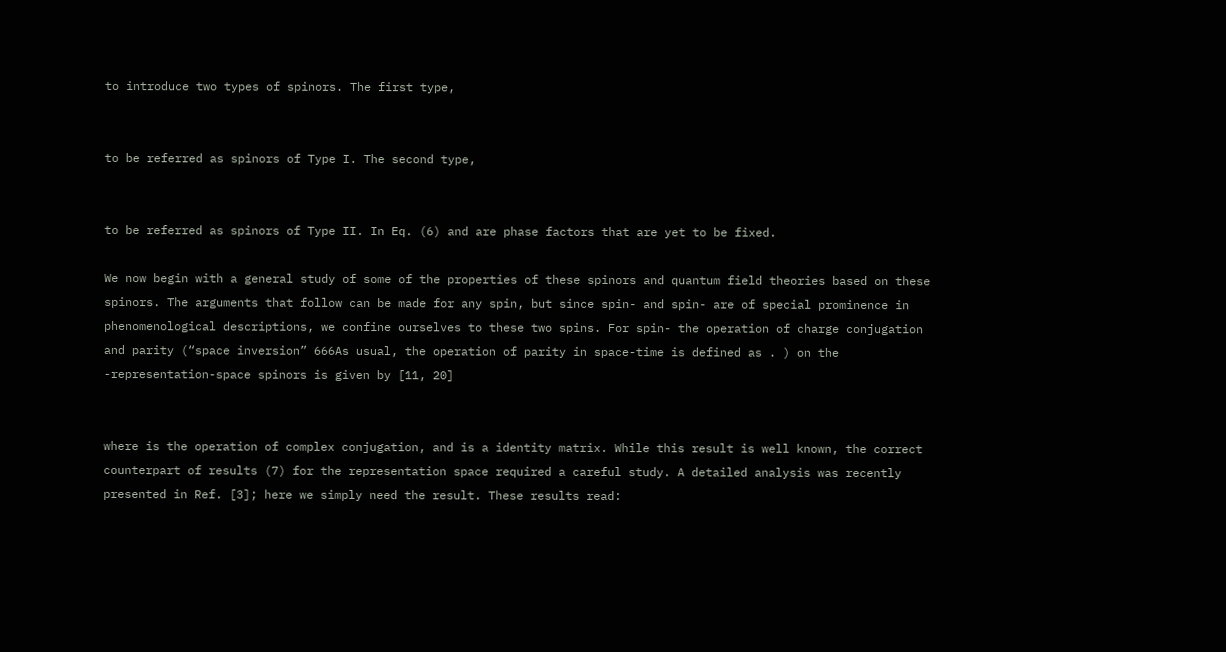to introduce two types of spinors. The first type,


to be referred as spinors of Type I. The second type,


to be referred as spinors of Type II. In Eq. (6) and are phase factors that are yet to be fixed.

We now begin with a general study of some of the properties of these spinors and quantum field theories based on these spinors. The arguments that follow can be made for any spin, but since spin- and spin- are of special prominence in phenomenological descriptions, we confine ourselves to these two spins. For spin- the operation of charge conjugation and parity (“space inversion” 666As usual, the operation of parity in space-time is defined as . ) on the -representation-space spinors is given by [11, 20]


where is the operation of complex conjugation, and is a identity matrix. While this result is well known, the correct counterpart of results (7) for the representation space required a careful study. A detailed analysis was recently presented in Ref. [3]; here we simply need the result. These results read: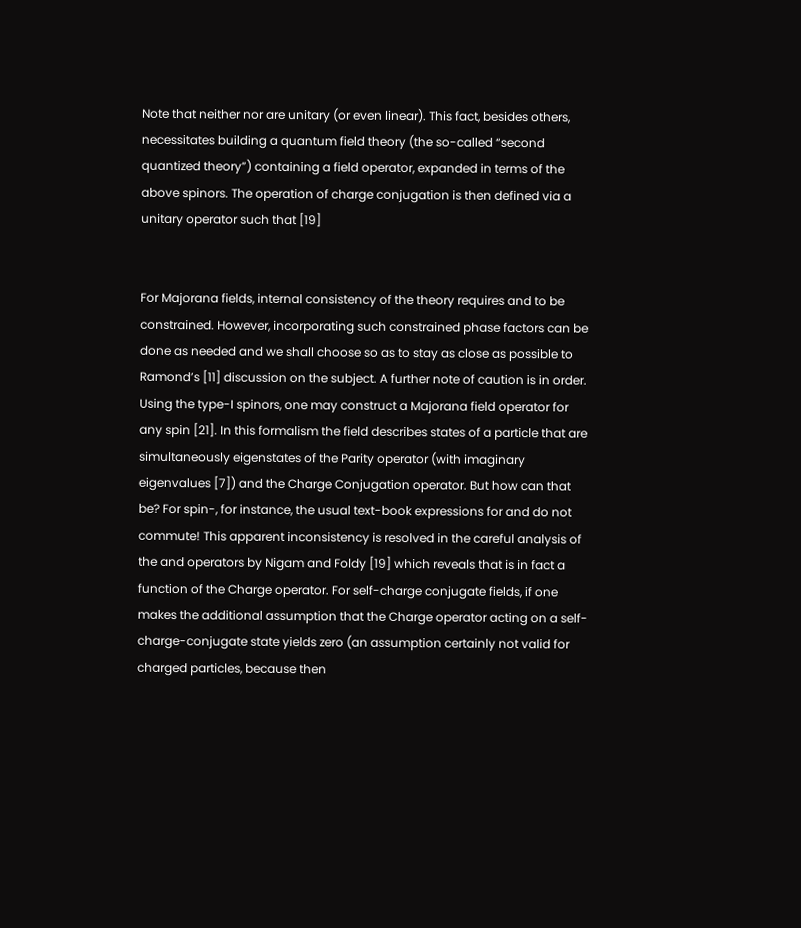Note that neither nor are unitary (or even linear). This fact, besides others, necessitates building a quantum field theory (the so-called “second quantized theory”) containing a field operator, expanded in terms of the above spinors. The operation of charge conjugation is then defined via a unitary operator such that [19]


For Majorana fields, internal consistency of the theory requires and to be constrained. However, incorporating such constrained phase factors can be done as needed and we shall choose so as to stay as close as possible to Ramond’s [11] discussion on the subject. A further note of caution is in order. Using the type-I spinors, one may construct a Majorana field operator for any spin [21]. In this formalism the field describes states of a particle that are simultaneously eigenstates of the Parity operator (with imaginary eigenvalues [7]) and the Charge Conjugation operator. But how can that be? For spin-, for instance, the usual text-book expressions for and do not commute! This apparent inconsistency is resolved in the careful analysis of the and operators by Nigam and Foldy [19] which reveals that is in fact a function of the Charge operator. For self-charge conjugate fields, if one makes the additional assumption that the Charge operator acting on a self-charge-conjugate state yields zero (an assumption certainly not valid for charged particles, because then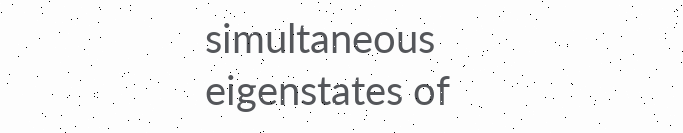simultaneous eigenstates of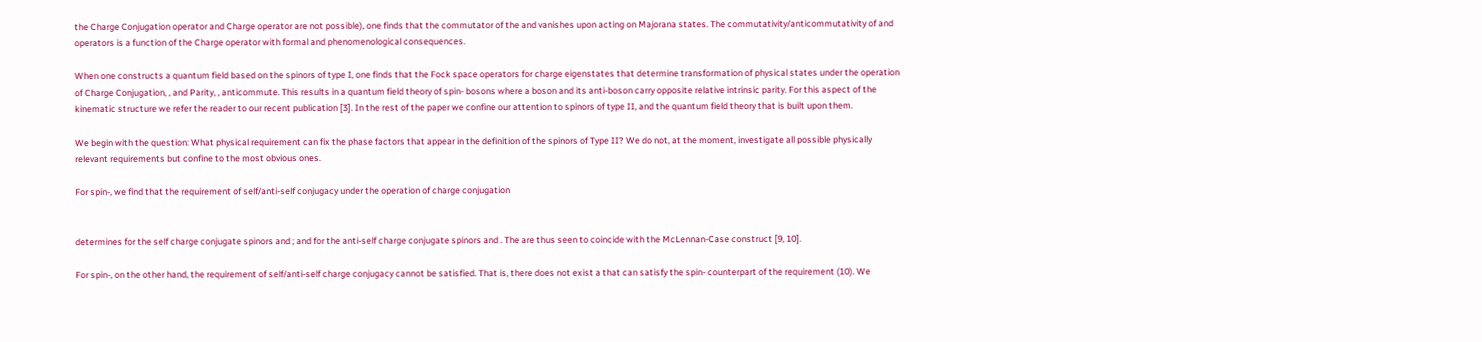the Charge Conjugation operator and Charge operator are not possible), one finds that the commutator of the and vanishes upon acting on Majorana states. The commutativity/anticommutativity of and operators is a function of the Charge operator with formal and phenomenological consequences.

When one constructs a quantum field based on the spinors of type I, one finds that the Fock space operators for charge eigenstates that determine transformation of physical states under the operation of Charge Conjugation, , and Parity, , anticommute. This results in a quantum field theory of spin- bosons where a boson and its anti-boson carry opposite relative intrinsic parity. For this aspect of the kinematic structure we refer the reader to our recent publication [3]. In the rest of the paper we confine our attention to spinors of type II, and the quantum field theory that is built upon them.

We begin with the question: What physical requirement can fix the phase factors that appear in the definition of the spinors of Type II? We do not, at the moment, investigate all possible physically relevant requirements but confine to the most obvious ones.

For spin-, we find that the requirement of self/anti-self conjugacy under the operation of charge conjugation


determines for the self charge conjugate spinors and ; and for the anti-self charge conjugate spinors and . The are thus seen to coincide with the McLennan-Case construct [9, 10].

For spin-, on the other hand, the requirement of self/anti-self charge conjugacy cannot be satisfied. That is, there does not exist a that can satisfy the spin- counterpart of the requirement (10). We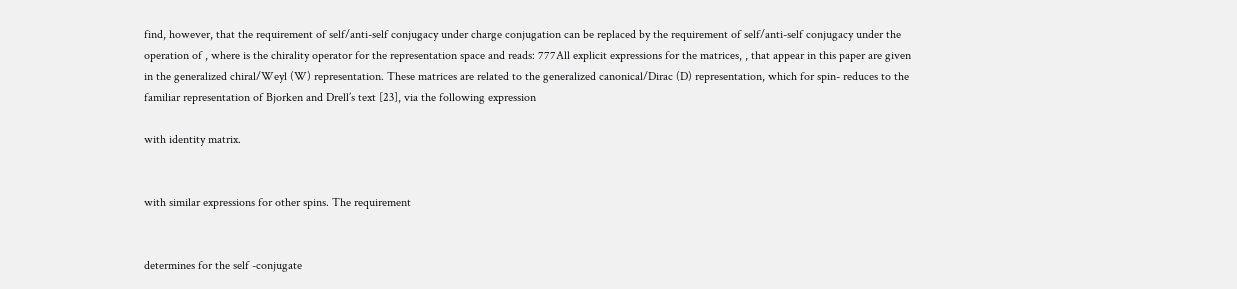find, however, that the requirement of self/anti-self conjugacy under charge conjugation can be replaced by the requirement of self/anti-self conjugacy under the operation of , where is the chirality operator for the representation space and reads: 777All explicit expressions for the matrices, , that appear in this paper are given in the generalized chiral/Weyl (W) representation. These matrices are related to the generalized canonical/Dirac (D) representation, which for spin- reduces to the familiar representation of Bjorken and Drell’s text [23], via the following expression

with identity matrix.


with similar expressions for other spins. The requirement


determines for the self -conjugate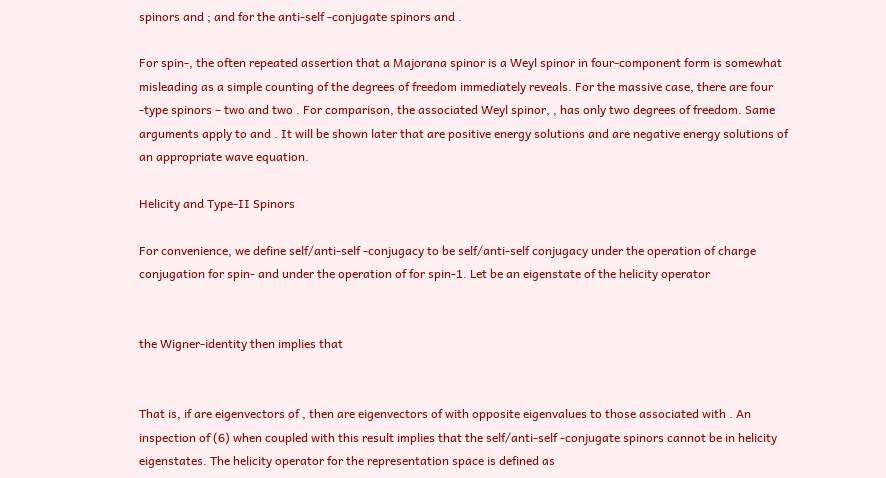spinors and ; and for the anti-self -conjugate spinors and .

For spin-, the often repeated assertion that a Majorana spinor is a Weyl spinor in four-component form is somewhat misleading as a simple counting of the degrees of freedom immediately reveals. For the massive case, there are four -type spinors – two and two . For comparison, the associated Weyl spinor, , has only two degrees of freedom. Same arguments apply to and . It will be shown later that are positive energy solutions and are negative energy solutions of an appropriate wave equation.

Helicity and Type-II Spinors

For convenience, we define self/anti-self -conjugacy to be self/anti-self conjugacy under the operation of charge conjugation for spin- and under the operation of for spin-1. Let be an eigenstate of the helicity operator


the Wigner-identity then implies that


That is, if are eigenvectors of , then are eigenvectors of with opposite eigenvalues to those associated with . An inspection of (6) when coupled with this result implies that the self/anti-self -conjugate spinors cannot be in helicity eigenstates. The helicity operator for the representation space is defined as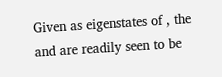Given as eigenstates of , the and are readily seen to be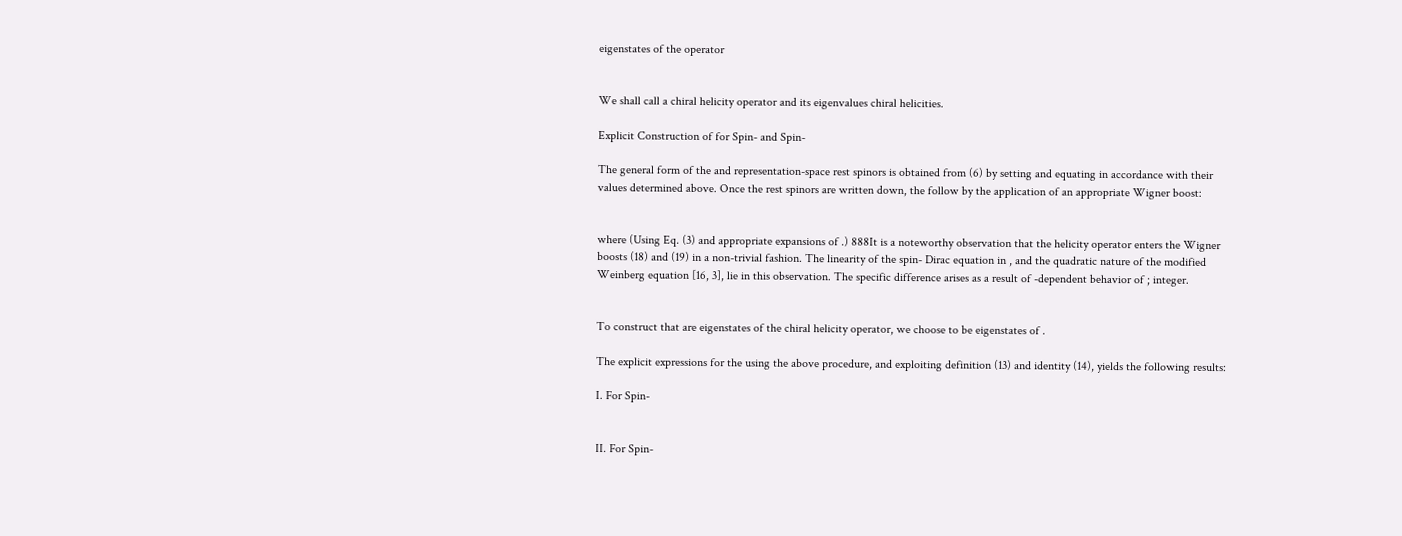eigenstates of the operator


We shall call a chiral helicity operator and its eigenvalues chiral helicities.

Explicit Construction of for Spin- and Spin-

The general form of the and representation-space rest spinors is obtained from (6) by setting and equating in accordance with their values determined above. Once the rest spinors are written down, the follow by the application of an appropriate Wigner boost:


where (Using Eq. (3) and appropriate expansions of .) 888It is a noteworthy observation that the helicity operator enters the Wigner boosts (18) and (19) in a non-trivial fashion. The linearity of the spin- Dirac equation in , and the quadratic nature of the modified Weinberg equation [16, 3], lie in this observation. The specific difference arises as a result of -dependent behavior of ; integer.


To construct that are eigenstates of the chiral helicity operator, we choose to be eigenstates of .

The explicit expressions for the using the above procedure, and exploiting definition (13) and identity (14), yields the following results:

I. For Spin-


II. For Spin-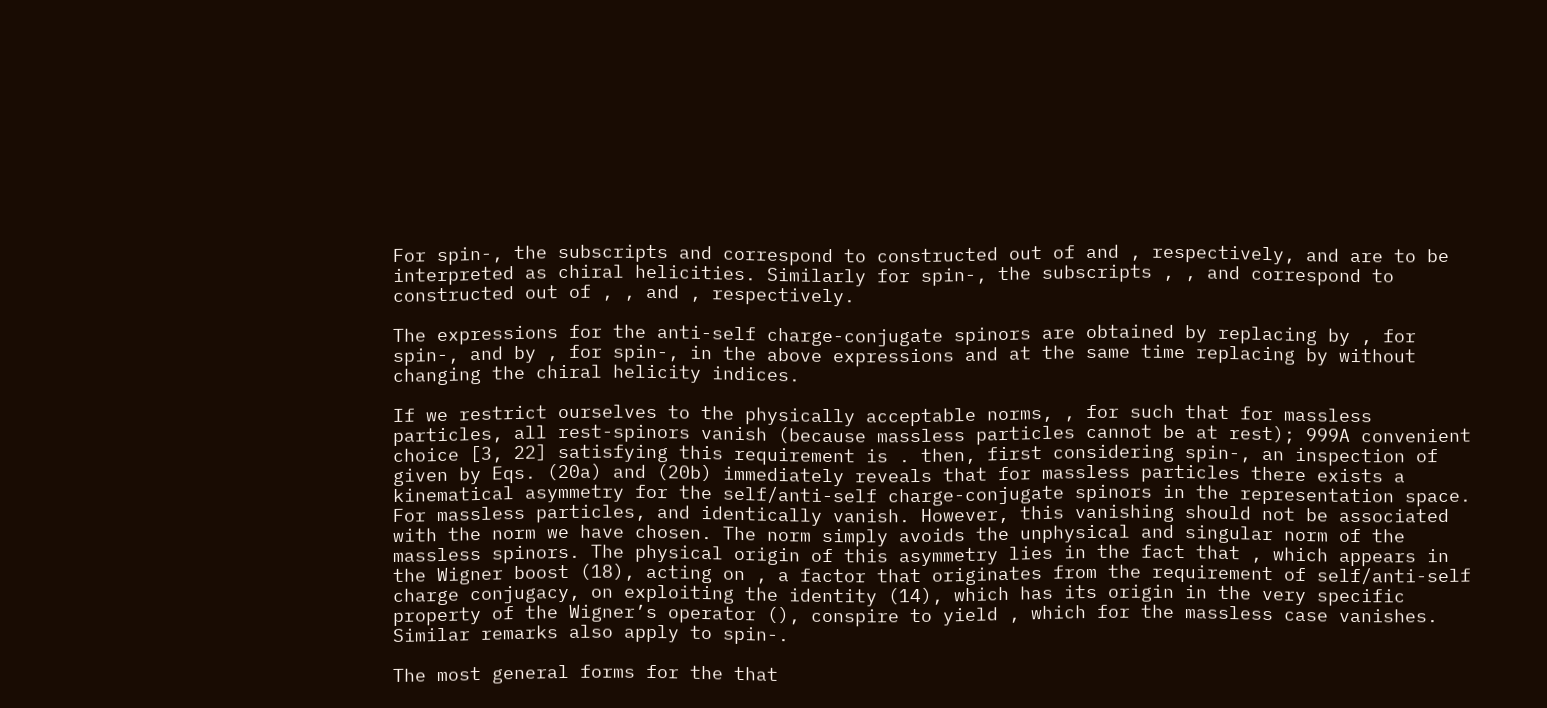For spin-, the subscripts and correspond to constructed out of and , respectively, and are to be interpreted as chiral helicities. Similarly for spin-, the subscripts , , and correspond to constructed out of , , and , respectively.

The expressions for the anti-self charge-conjugate spinors are obtained by replacing by , for spin-, and by , for spin-, in the above expressions and at the same time replacing by without changing the chiral helicity indices.

If we restrict ourselves to the physically acceptable norms, , for such that for massless particles, all rest-spinors vanish (because massless particles cannot be at rest); 999A convenient choice [3, 22] satisfying this requirement is . then, first considering spin-, an inspection of given by Eqs. (20a) and (20b) immediately reveals that for massless particles there exists a kinematical asymmetry for the self/anti-self charge-conjugate spinors in the representation space. For massless particles, and identically vanish. However, this vanishing should not be associated with the norm we have chosen. The norm simply avoids the unphysical and singular norm of the massless spinors. The physical origin of this asymmetry lies in the fact that , which appears in the Wigner boost (18), acting on , a factor that originates from the requirement of self/anti-self charge conjugacy, on exploiting the identity (14), which has its origin in the very specific property of the Wigner’s operator (), conspire to yield , which for the massless case vanishes. Similar remarks also apply to spin-.

The most general forms for the that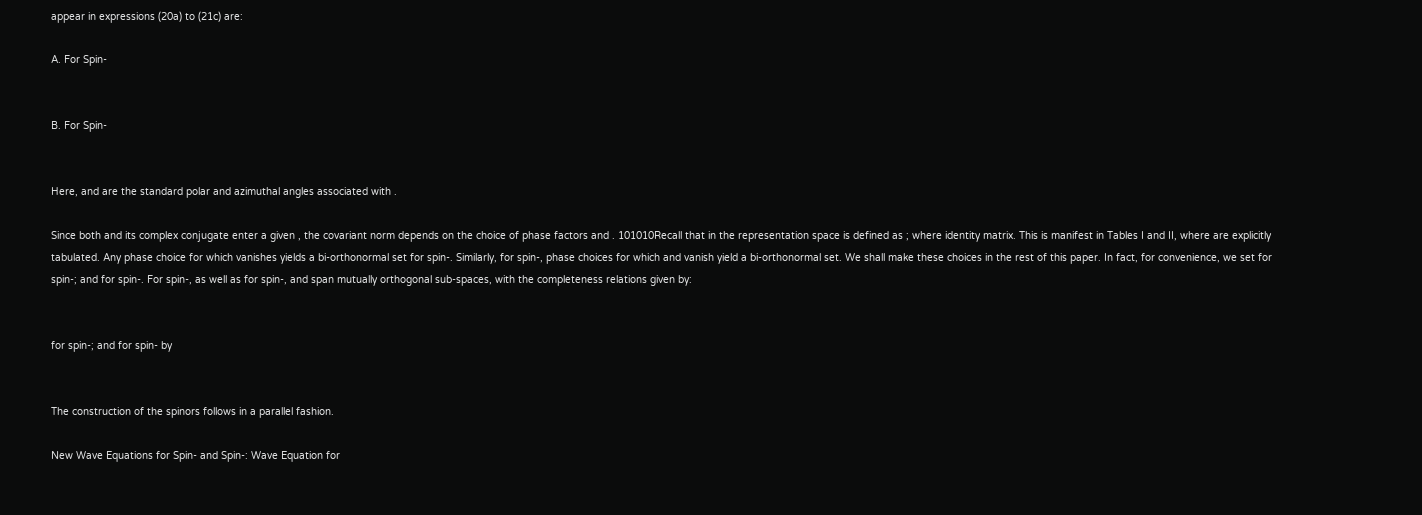appear in expressions (20a) to (21c) are:

A. For Spin-


B. For Spin-


Here, and are the standard polar and azimuthal angles associated with .

Since both and its complex conjugate enter a given , the covariant norm depends on the choice of phase factors and . 101010Recall that in the representation space is defined as ; where identity matrix. This is manifest in Tables I and II, where are explicitly tabulated. Any phase choice for which vanishes yields a bi-orthonormal set for spin-. Similarly, for spin-, phase choices for which and vanish yield a bi-orthonormal set. We shall make these choices in the rest of this paper. In fact, for convenience, we set for spin-; and for spin-. For spin-, as well as for spin-, and span mutually orthogonal sub-spaces, with the completeness relations given by:


for spin-; and for spin- by


The construction of the spinors follows in a parallel fashion.

New Wave Equations for Spin- and Spin-: Wave Equation for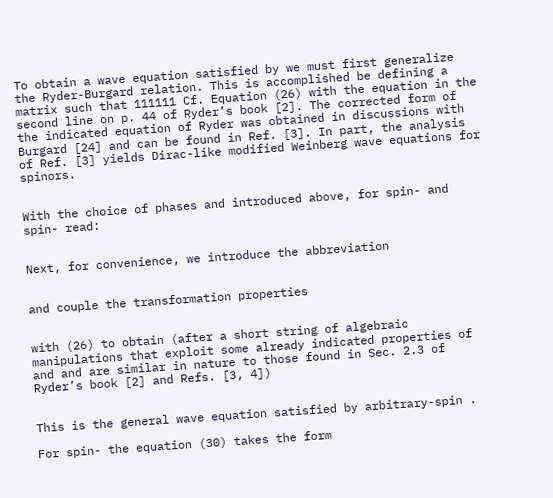To obtain a wave equation satisfied by we must first generalize the Ryder-Burgard relation. This is accomplished be defining a matrix such that 111111 Cf. Equation (26) with the equation in the second line on p. 44 of Ryder’s book [2]. The corrected form of the indicated equation of Ryder was obtained in discussions with Burgard [24] and can be found in Ref. [3]. In part, the analysis of Ref. [3] yields Dirac-like modified Weinberg wave equations for spinors.


With the choice of phases and introduced above, for spin- and spin- read:


Next, for convenience, we introduce the abbreviation


and couple the transformation properties


with (26) to obtain (after a short string of algebraic manipulations that exploit some already indicated properties of and and are similar in nature to those found in Sec. 2.3 of Ryder’s book [2] and Refs. [3, 4])


This is the general wave equation satisfied by arbitrary-spin .

For spin- the equation (30) takes the form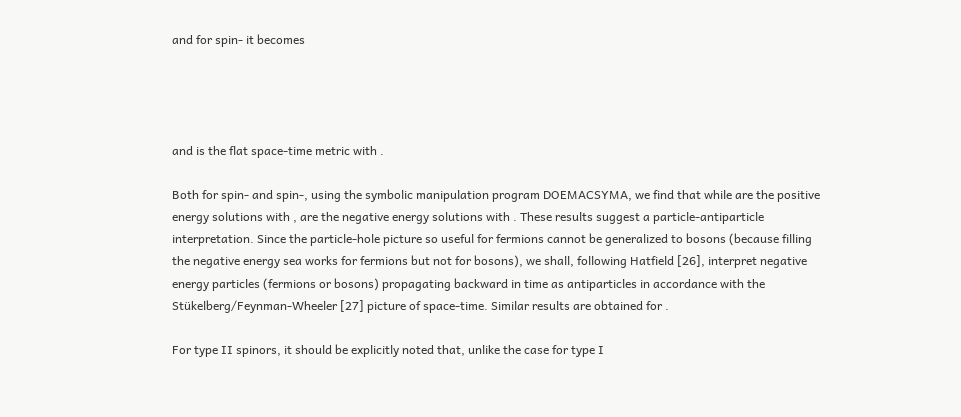and for spin- it becomes




and is the flat space-time metric with .

Both for spin- and spin-, using the symbolic manipulation program DOEMACSYMA, we find that while are the positive energy solutions with , are the negative energy solutions with . These results suggest a particle-antiparticle interpretation. Since the particle-hole picture so useful for fermions cannot be generalized to bosons (because filling the negative energy sea works for fermions but not for bosons), we shall, following Hatfield [26], interpret negative energy particles (fermions or bosons) propagating backward in time as antiparticles in accordance with the Stükelberg/Feynman-Wheeler [27] picture of space-time. Similar results are obtained for .

For type II spinors, it should be explicitly noted that, unlike the case for type I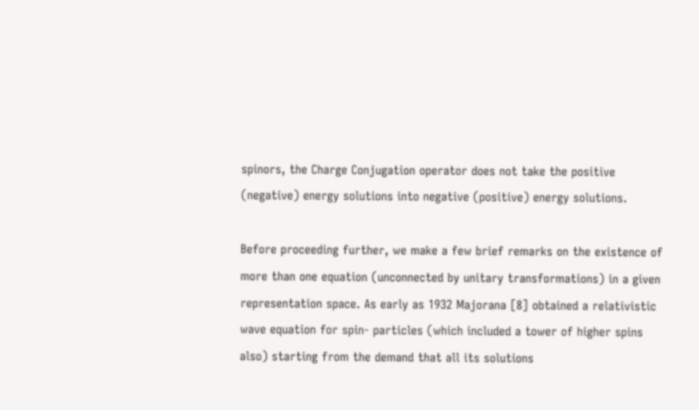spinors, the Charge Conjugation operator does not take the positive (negative) energy solutions into negative (positive) energy solutions.

Before proceeding further, we make a few brief remarks on the existence of more than one equation (unconnected by unitary transformations) in a given representation space. As early as 1932 Majorana [8] obtained a relativistic wave equation for spin- particles (which included a tower of higher spins also) starting from the demand that all its solutions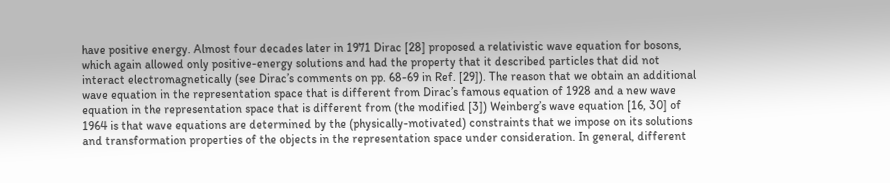have positive energy. Almost four decades later in 1971 Dirac [28] proposed a relativistic wave equation for bosons, which again allowed only positive-energy solutions and had the property that it described particles that did not interact electromagnetically (see Dirac’s comments on pp. 68-69 in Ref. [29]). The reason that we obtain an additional wave equation in the representation space that is different from Dirac’s famous equation of 1928 and a new wave equation in the representation space that is different from (the modified [3]) Weinberg’s wave equation [16, 30] of 1964 is that wave equations are determined by the (physically-motivated) constraints that we impose on its solutions and transformation properties of the objects in the representation space under consideration. In general, different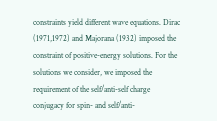constraints yield different wave equations. Dirac (1971,1972) and Majorana (1932) imposed the constraint of positive-energy solutions. For the solutions we consider, we imposed the requirement of the self/anti-self charge conjugacy for spin- and self/anti-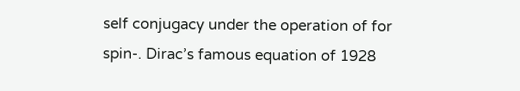self conjugacy under the operation of for spin-. Dirac’s famous equation of 1928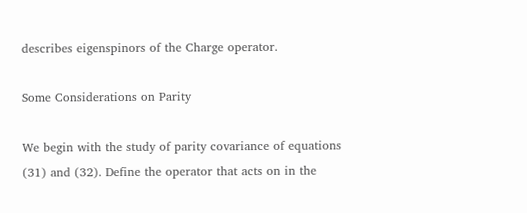describes eigenspinors of the Charge operator.

Some Considerations on Parity

We begin with the study of parity covariance of equations (31) and (32). Define the operator that acts on in the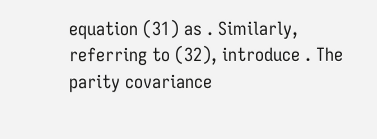equation (31) as . Similarly, referring to (32), introduce . The parity covariance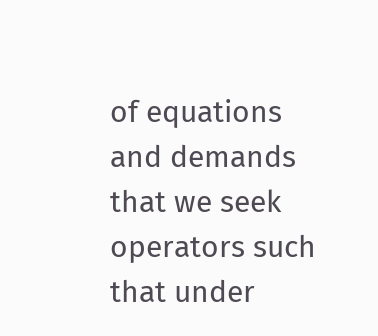of equations and demands that we seek operators such that under